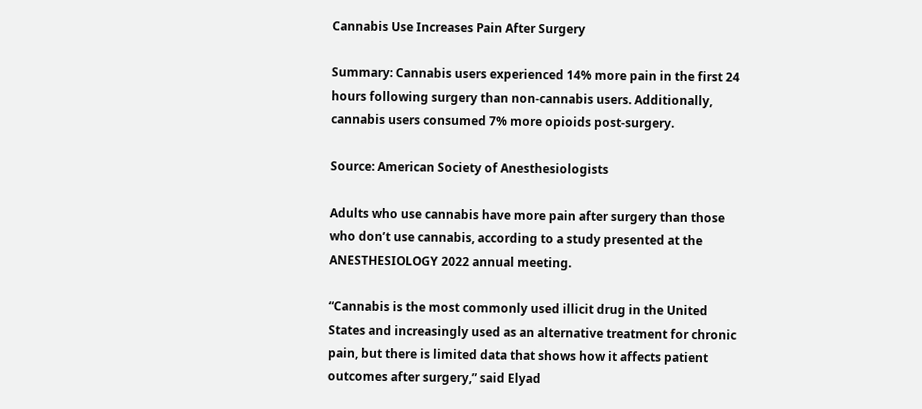Cannabis Use Increases Pain After Surgery

Summary: Cannabis users experienced 14% more pain in the first 24 hours following surgery than non-cannabis users. Additionally, cannabis users consumed 7% more opioids post-surgery.

Source: American Society of Anesthesiologists

Adults who use cannabis have more pain after surgery than those who don’t use cannabis, according to a study presented at the ANESTHESIOLOGY 2022 annual meeting.

“Cannabis is the most commonly used illicit drug in the United States and increasingly used as an alternative treatment for chronic pain, but there is limited data that shows how it affects patient outcomes after surgery,” said Elyad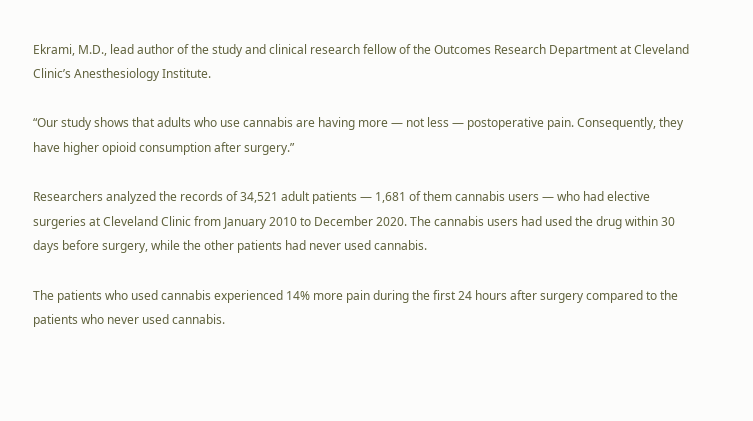Ekrami, M.D., lead author of the study and clinical research fellow of the Outcomes Research Department at Cleveland Clinic’s Anesthesiology Institute.

“Our study shows that adults who use cannabis are having more — not less — postoperative pain. Consequently, they have higher opioid consumption after surgery.”

Researchers analyzed the records of 34,521 adult patients — 1,681 of them cannabis users — who had elective surgeries at Cleveland Clinic from January 2010 to December 2020. The cannabis users had used the drug within 30 days before surgery, while the other patients had never used cannabis.

The patients who used cannabis experienced 14% more pain during the first 24 hours after surgery compared to the patients who never used cannabis.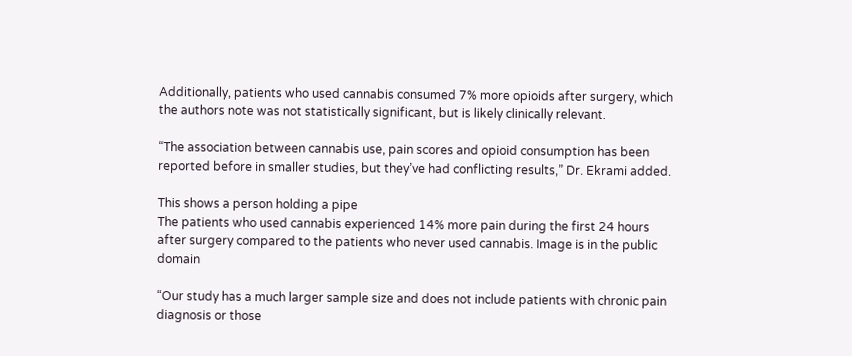Additionally, patients who used cannabis consumed 7% more opioids after surgery, which the authors note was not statistically significant, but is likely clinically relevant.

“The association between cannabis use, pain scores and opioid consumption has been reported before in smaller studies, but they’ve had conflicting results,” Dr. Ekrami added.

This shows a person holding a pipe
The patients who used cannabis experienced 14% more pain during the first 24 hours after surgery compared to the patients who never used cannabis. Image is in the public domain

“Our study has a much larger sample size and does not include patients with chronic pain diagnosis or those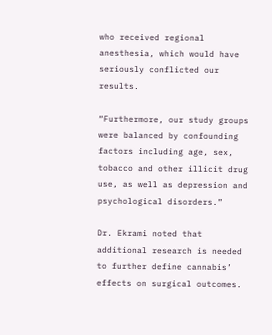who received regional anesthesia, which would have seriously conflicted our results.

“Furthermore, our study groups were balanced by confounding factors including age, sex, tobacco and other illicit drug use, as well as depression and psychological disorders.”

Dr. Ekrami noted that additional research is needed to further define cannabis’ effects on surgical outcomes.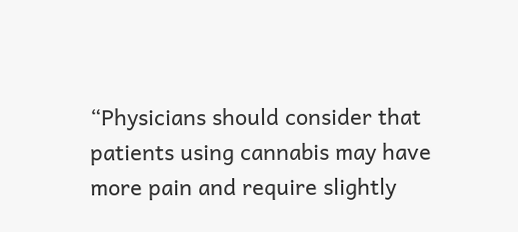“Physicians should consider that patients using cannabis may have more pain and require slightly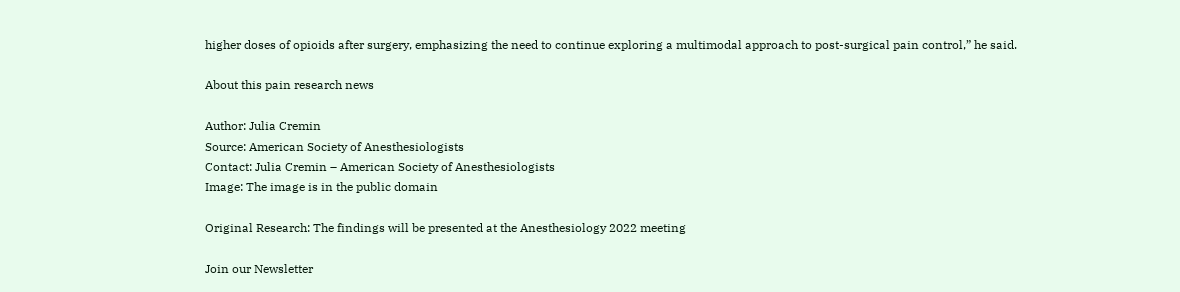higher doses of opioids after surgery, emphasizing the need to continue exploring a multimodal approach to post-surgical pain control,” he said.

About this pain research news

Author: Julia Cremin
Source: American Society of Anesthesiologists
Contact: Julia Cremin – American Society of Anesthesiologists
Image: The image is in the public domain

Original Research: The findings will be presented at the Anesthesiology 2022 meeting

Join our Newsletter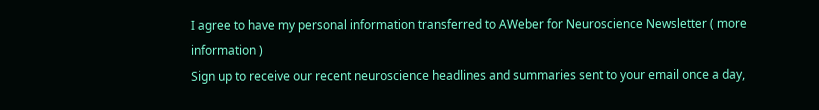I agree to have my personal information transferred to AWeber for Neuroscience Newsletter ( more information )
Sign up to receive our recent neuroscience headlines and summaries sent to your email once a day,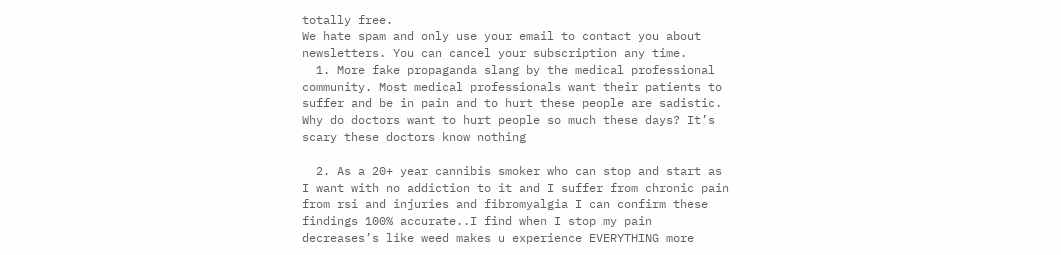totally free.
We hate spam and only use your email to contact you about newsletters. You can cancel your subscription any time.
  1. More fake propaganda slang by the medical professional community. Most medical professionals want their patients to suffer and be in pain and to hurt these people are sadistic. Why do doctors want to hurt people so much these days? It’s scary these doctors know nothing

  2. As a 20+ year cannibis smoker who can stop and start as I want with no addiction to it and I suffer from chronic pain from rsi and injuries and fibromyalgia I can confirm these findings 100% accurate..I find when I stop my pain decreases’s like weed makes u experience EVERYTHING more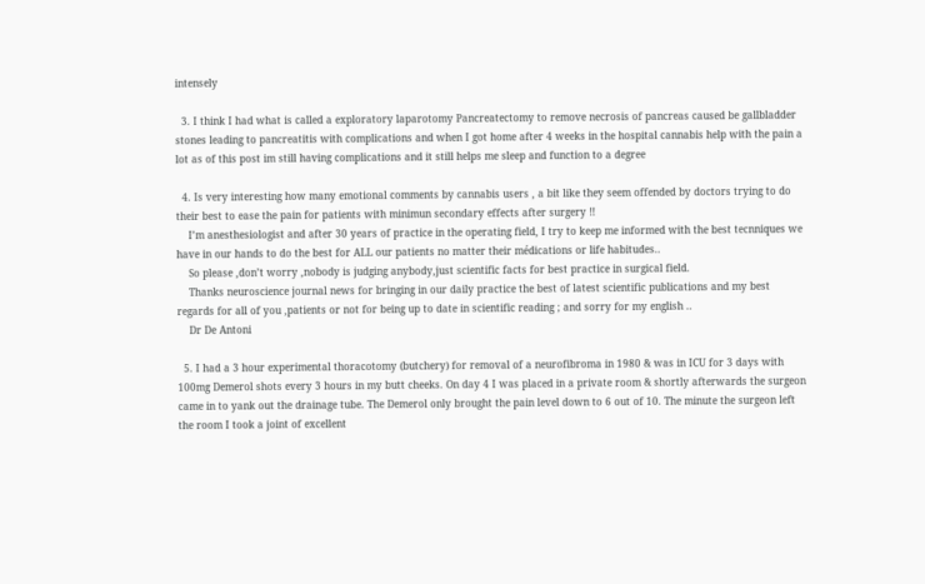intensely

  3. I think I had what is called a exploratory laparotomy Pancreatectomy to remove necrosis of pancreas caused be gallbladder stones leading to pancreatitis with complications and when I got home after 4 weeks in the hospital cannabis help with the pain a lot as of this post im still having complications and it still helps me sleep and function to a degree

  4. Is very interesting how many emotional comments by cannabis users , a bit like they seem offended by doctors trying to do their best to ease the pain for patients with minimun secondary effects after surgery !!
    I’m anesthesiologist and after 30 years of practice in the operating field, I try to keep me informed with the best tecnniques we have in our hands to do the best for ALL our patients no matter their médications or life habitudes..
    So please ,don’t worry ,nobody is judging anybody,just scientific facts for best practice in surgical field.
    Thanks neuroscience journal news for bringing in our daily practice the best of latest scientific publications and my best regards for all of you ,patients or not for being up to date in scientific reading ; and sorry for my english ..
    Dr De Antoni

  5. I had a 3 hour experimental thoracotomy (butchery) for removal of a neurofibroma in 1980 & was in ICU for 3 days with 100mg Demerol shots every 3 hours in my butt cheeks. On day 4 I was placed in a private room & shortly afterwards the surgeon came in to yank out the drainage tube. The Demerol only brought the pain level down to 6 out of 10. The minute the surgeon left the room I took a joint of excellent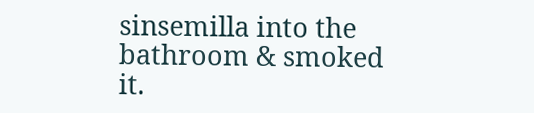sinsemilla into the bathroom & smoked it.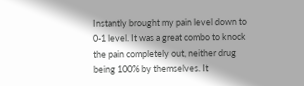Instantly brought my pain level down to 0-1 level. It was a great combo to knock the pain completely out, neither drug being 100% by themselves. It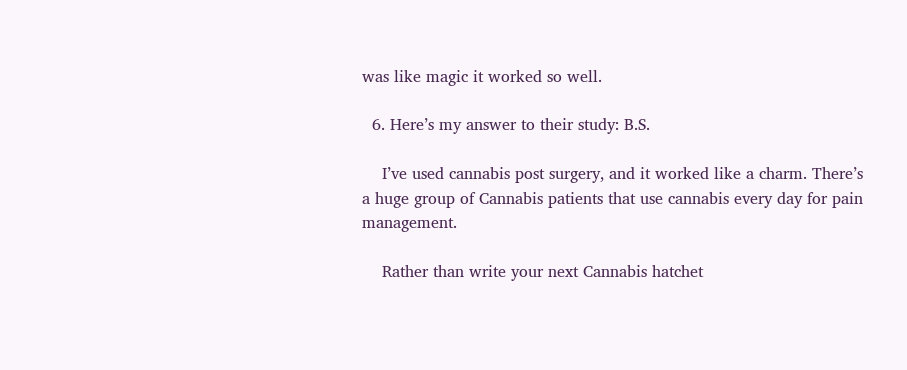was like magic it worked so well.

  6. Here’s my answer to their study: B.S.

    I’ve used cannabis post surgery, and it worked like a charm. There’s a huge group of Cannabis patients that use cannabis every day for pain management.

    Rather than write your next Cannabis hatchet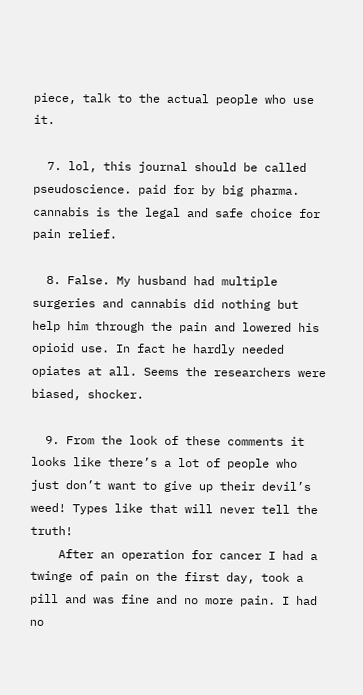piece, talk to the actual people who use it.

  7. lol, this journal should be called pseudoscience. paid for by big pharma. cannabis is the legal and safe choice for pain relief.

  8. False. My husband had multiple surgeries and cannabis did nothing but help him through the pain and lowered his opioid use. In fact he hardly needed opiates at all. Seems the researchers were biased, shocker.

  9. From the look of these comments it looks like there’s a lot of people who just don’t want to give up their devil’s weed! Types like that will never tell the truth!
    After an operation for cancer I had a twinge of pain on the first day, took a pill and was fine and no more pain. I had no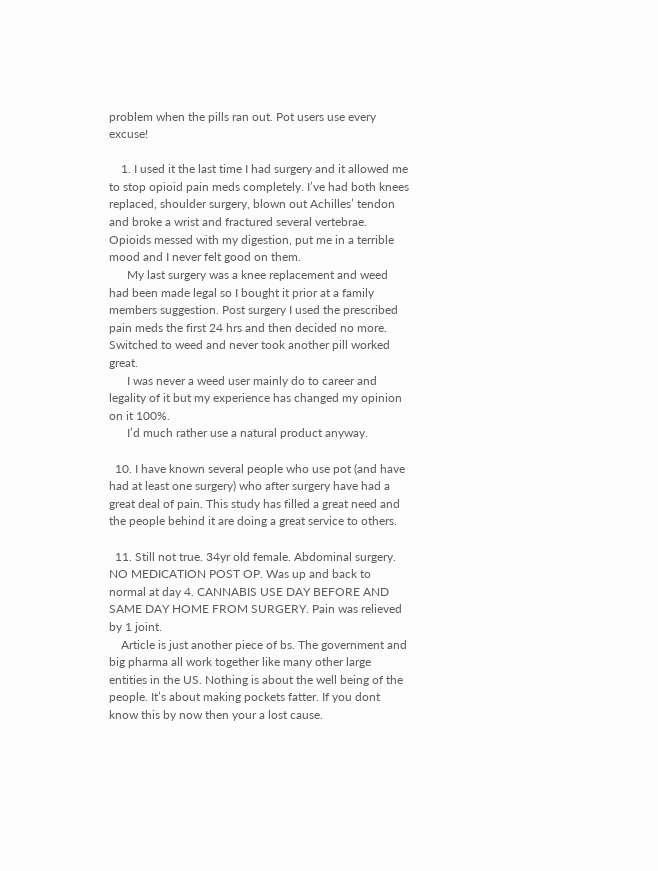problem when the pills ran out. Pot users use every excuse!

    1. I used it the last time I had surgery and it allowed me to stop opioid pain meds completely. I’ve had both knees replaced, shoulder surgery, blown out Achilles’ tendon and broke a wrist and fractured several vertebrae. Opioids messed with my digestion, put me in a terrible mood and I never felt good on them.
      My last surgery was a knee replacement and weed had been made legal so I bought it prior at a family members suggestion. Post surgery I used the prescribed pain meds the first 24 hrs and then decided no more. Switched to weed and never took another pill worked great.
      I was never a weed user mainly do to career and legality of it but my experience has changed my opinion on it 100%.
      I’d much rather use a natural product anyway.

  10. I have known several people who use pot (and have had at least one surgery) who after surgery have had a great deal of pain. This study has filled a great need and the people behind it are doing a great service to others.

  11. Still not true. 34yr old female. Abdominal surgery. NO MEDICATION POST OP. Was up and back to normal at day 4. CANNABIS USE DAY BEFORE AND SAME DAY HOME FROM SURGERY. Pain was relieved by 1 joint.
    Article is just another piece of bs. The government and big pharma all work together like many other large entities in the US. Nothing is about the well being of the people. It’s about making pockets fatter. If you dont know this by now then your a lost cause.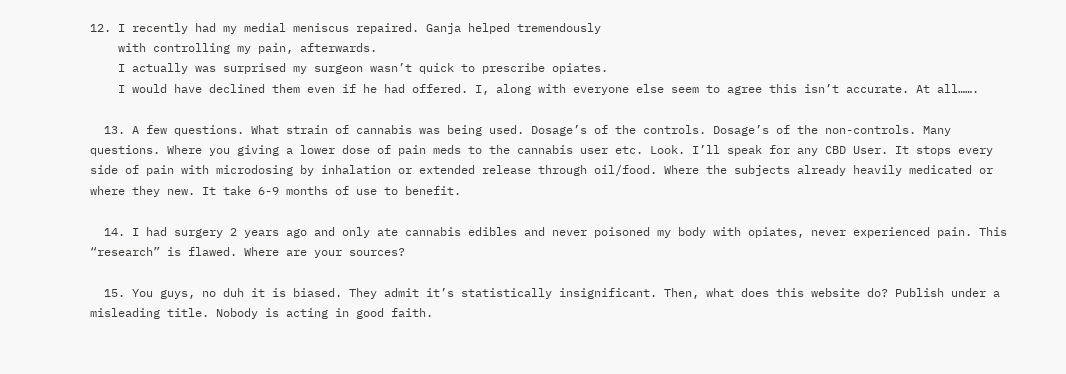12. I recently had my medial meniscus repaired. Ganja helped tremendously
    with controlling my pain, afterwards.
    I actually was surprised my surgeon wasn’t quick to prescribe opiates.
    I would have declined them even if he had offered. I, along with everyone else seem to agree this isn’t accurate. At all…….

  13. A few questions. What strain of cannabis was being used. Dosage’s of the controls. Dosage’s of the non-controls. Many questions. Where you giving a lower dose of pain meds to the cannabis user etc. Look. I’ll speak for any CBD User. It stops every side of pain with microdosing by inhalation or extended release through oil/food. Where the subjects already heavily medicated or where they new. It take 6-9 months of use to benefit.

  14. I had surgery 2 years ago and only ate cannabis edibles and never poisoned my body with opiates, never experienced pain. This “research” is flawed. Where are your sources?

  15. You guys, no duh it is biased. They admit it’s statistically insignificant. Then, what does this website do? Publish under a misleading title. Nobody is acting in good faith.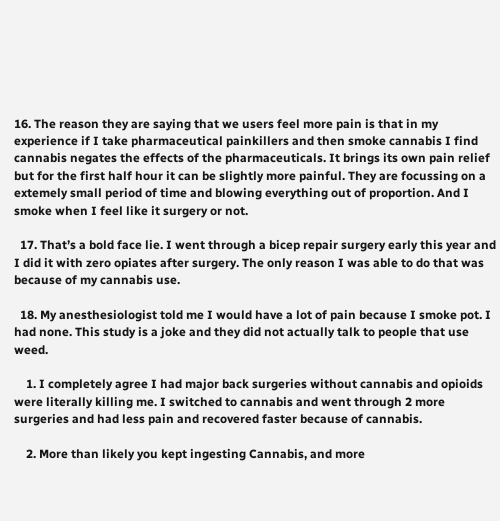16. The reason they are saying that we users feel more pain is that in my experience if I take pharmaceutical painkillers and then smoke cannabis I find cannabis negates the effects of the pharmaceuticals. It brings its own pain relief but for the first half hour it can be slightly more painful. They are focussing on a extemely small period of time and blowing everything out of proportion. And I smoke when I feel like it surgery or not.

  17. That’s a bold face lie. I went through a bicep repair surgery early this year and I did it with zero opiates after surgery. The only reason I was able to do that was because of my cannabis use.

  18. My anesthesiologist told me I would have a lot of pain because I smoke pot. I had none. This study is a joke and they did not actually talk to people that use weed.

    1. I completely agree I had major back surgeries without cannabis and opioids were literally killing me. I switched to cannabis and went through 2 more surgeries and had less pain and recovered faster because of cannabis.

    2. More than likely you kept ingesting Cannabis, and more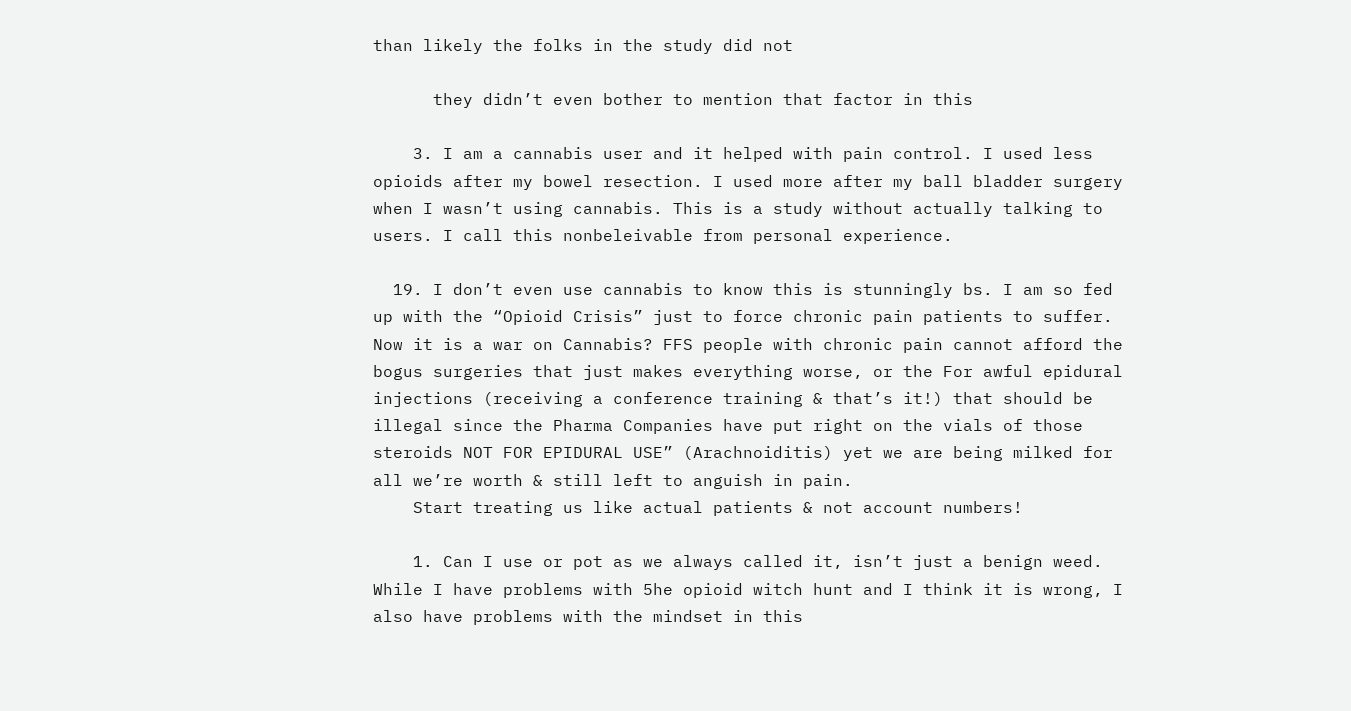than likely the folks in the study did not

      they didn’t even bother to mention that factor in this

    3. I am a cannabis user and it helped with pain control. I used less opioids after my bowel resection. I used more after my ball bladder surgery when I wasn’t using cannabis. This is a study without actually talking to users. I call this nonbeleivable from personal experience.

  19. I don’t even use cannabis to know this is stunningly bs. I am so fed up with the “Opioid Crisis” just to force chronic pain patients to suffer. Now it is a war on Cannabis? FFS people with chronic pain cannot afford the bogus surgeries that just makes everything worse, or the For awful epidural injections (receiving a conference training & that’s it!) that should be illegal since the Pharma Companies have put right on the vials of those steroids NOT FOR EPIDURAL USE” (Arachnoiditis) yet we are being milked for all we’re worth & still left to anguish in pain.
    Start treating us like actual patients & not account numbers!

    1. Can I use or pot as we always called it, isn’t just a benign weed. While I have problems with 5he opioid witch hunt and I think it is wrong, I also have problems with the mindset in this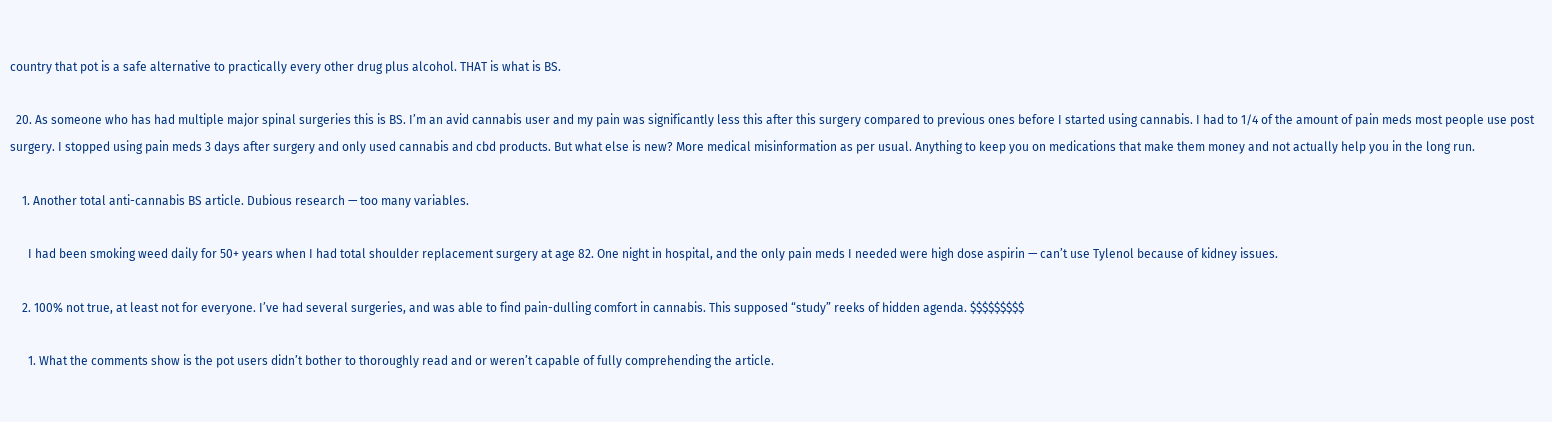country that pot is a safe alternative to practically every other drug plus alcohol. THAT is what is BS.

  20. As someone who has had multiple major spinal surgeries this is BS. I’m an avid cannabis user and my pain was significantly less this after this surgery compared to previous ones before I started using cannabis. I had to 1/4 of the amount of pain meds most people use post surgery. I stopped using pain meds 3 days after surgery and only used cannabis and cbd products. But what else is new? More medical misinformation as per usual. Anything to keep you on medications that make them money and not actually help you in the long run.

    1. Another total anti-cannabis BS article. Dubious research — too many variables.

      I had been smoking weed daily for 50+ years when I had total shoulder replacement surgery at age 82. One night in hospital, and the only pain meds I needed were high dose aspirin — can’t use Tylenol because of kidney issues.

    2. 100% not true, at least not for everyone. I’ve had several surgeries, and was able to find pain-dulling comfort in cannabis. This supposed “study” reeks of hidden agenda. $$$$$$$$$

      1. What the comments show is the pot users didn’t bother to thoroughly read and or weren’t capable of fully comprehending the article.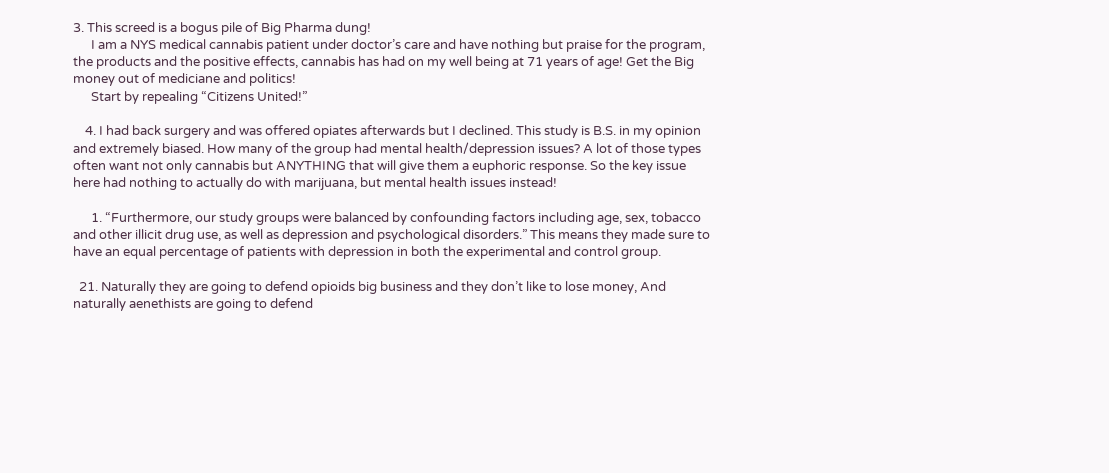3. This screed is a bogus pile of Big Pharma dung!
      I am a NYS medical cannabis patient under doctor’s care and have nothing but praise for the program, the products and the positive effects, cannabis has had on my well being at 71 years of age! Get the Big money out of mediciane and politics!
      Start by repealing “Citizens United!”

    4. I had back surgery and was offered opiates afterwards but I declined. This study is B.S. in my opinion and extremely biased. How many of the group had mental health/depression issues? A lot of those types often want not only cannabis but ANYTHING that will give them a euphoric response. So the key issue here had nothing to actually do with marijuana, but mental health issues instead!

      1. “Furthermore, our study groups were balanced by confounding factors including age, sex, tobacco and other illicit drug use, as well as depression and psychological disorders.” This means they made sure to have an equal percentage of patients with depression in both the experimental and control group.

  21. Naturally they are going to defend opioids big business and they don’t like to lose money, And naturally aenethists are going to defend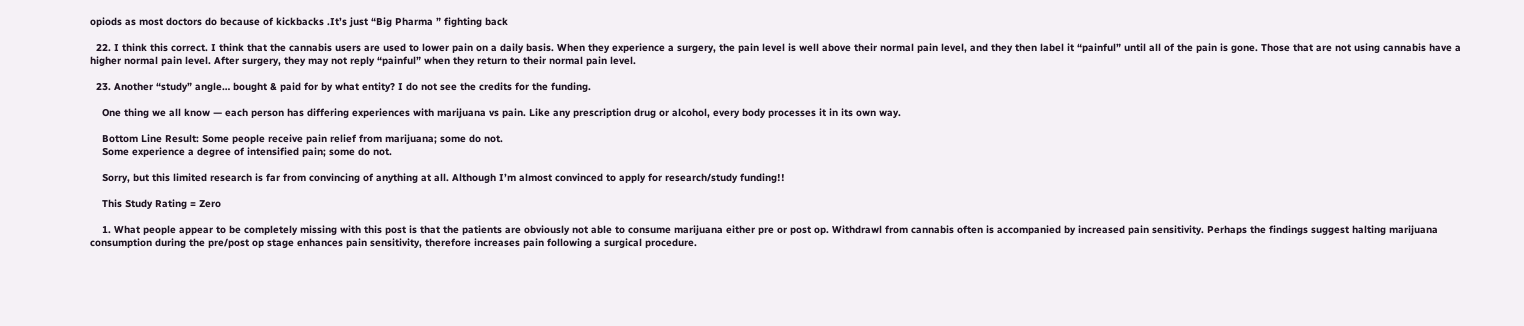opiods as most doctors do because of kickbacks .It’s just “Big Pharma ” fighting back

  22. I think this correct. I think that the cannabis users are used to lower pain on a daily basis. When they experience a surgery, the pain level is well above their normal pain level, and they then label it “painful” until all of the pain is gone. Those that are not using cannabis have a higher normal pain level. After surgery, they may not reply “painful” when they return to their normal pain level.

  23. Another “study” angle… bought & paid for by what entity? I do not see the credits for the funding.

    One thing we all know — each person has differing experiences with marijuana vs pain. Like any prescription drug or alcohol, every body processes it in its own way.

    Bottom Line Result: Some people receive pain relief from marijuana; some do not.
    Some experience a degree of intensified pain; some do not.

    Sorry, but this limited research is far from convincing of anything at all. Although I’m almost convinced to apply for research/study funding!!

    This Study Rating = Zero

    1. What people appear to be completely missing with this post is that the patients are obviously not able to consume marijuana either pre or post op. Withdrawl from cannabis often is accompanied by increased pain sensitivity. Perhaps the findings suggest halting marijuana consumption during the pre/post op stage enhances pain sensitivity, therefore increases pain following a surgical procedure.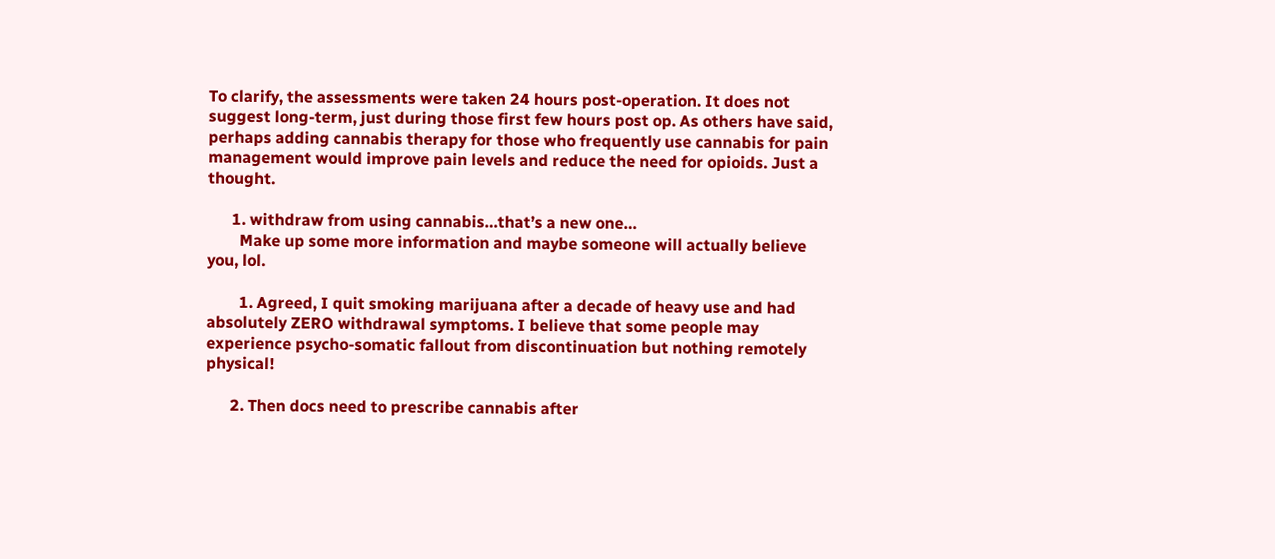To clarify, the assessments were taken 24 hours post-operation. It does not suggest long-term, just during those first few hours post op. As others have said, perhaps adding cannabis therapy for those who frequently use cannabis for pain management would improve pain levels and reduce the need for opioids. Just a thought.

      1. withdraw from using cannabis…that’s a new one…
        Make up some more information and maybe someone will actually believe you, lol.

        1. Agreed, I quit smoking marijuana after a decade of heavy use and had absolutely ZERO withdrawal symptoms. I believe that some people may experience psycho-somatic fallout from discontinuation but nothing remotely physical!

      2. Then docs need to prescribe cannabis after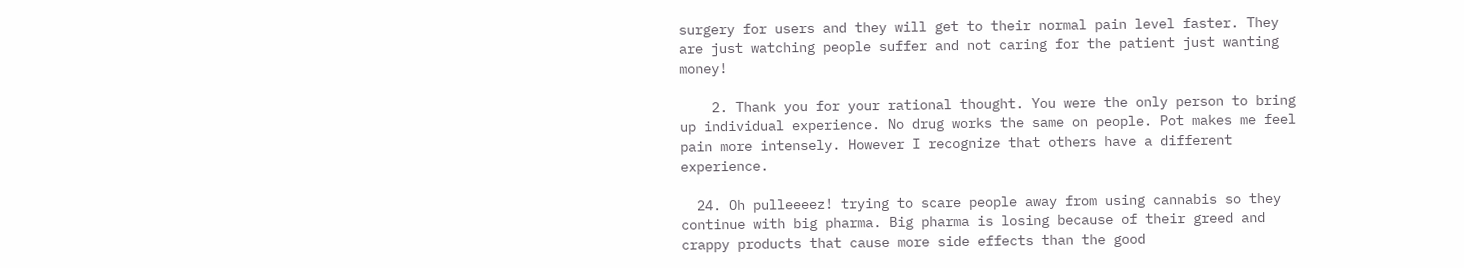surgery for users and they will get to their normal pain level faster. They are just watching people suffer and not caring for the patient just wanting money!

    2. Thank you for your rational thought. You were the only person to bring up individual experience. No drug works the same on people. Pot makes me feel pain more intensely. However I recognize that others have a different experience.

  24. Oh pulleeeez! trying to scare people away from using cannabis so they continue with big pharma. Big pharma is losing because of their greed and crappy products that cause more side effects than the good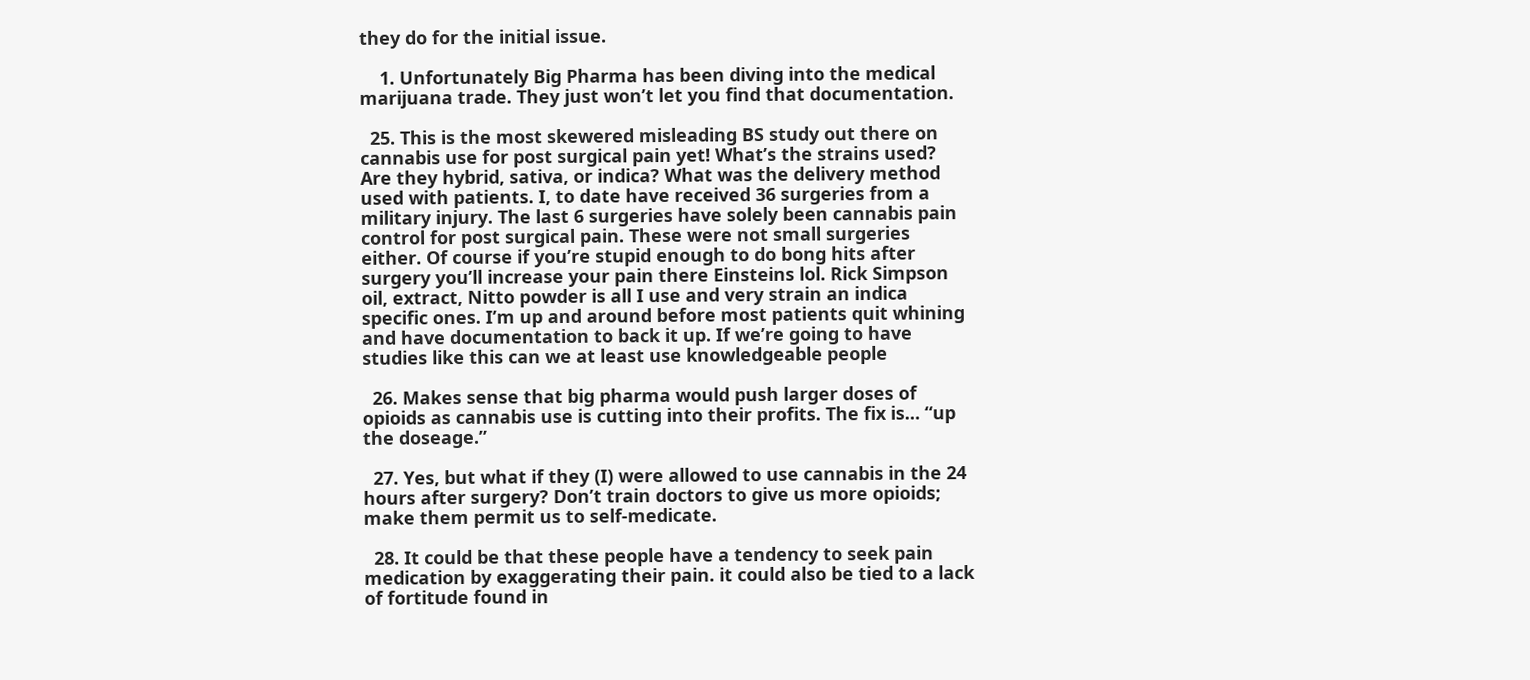they do for the initial issue.

    1. Unfortunately Big Pharma has been diving into the medical marijuana trade. They just won’t let you find that documentation.

  25. This is the most skewered misleading BS study out there on cannabis use for post surgical pain yet! What’s the strains used? Are they hybrid, sativa, or indica? What was the delivery method used with patients. I, to date have received 36 surgeries from a military injury. The last 6 surgeries have solely been cannabis pain control for post surgical pain. These were not small surgeries either. Of course if you’re stupid enough to do bong hits after surgery you’ll increase your pain there Einsteins lol. Rick Simpson oil, extract, Nitto powder is all I use and very strain an indica specific ones. I’m up and around before most patients quit whining and have documentation to back it up. If we’re going to have studies like this can we at least use knowledgeable people

  26. Makes sense that big pharma would push larger doses of opioids as cannabis use is cutting into their profits. The fix is… “up the doseage.”

  27. Yes, but what if they (I) were allowed to use cannabis in the 24 hours after surgery? Don’t train doctors to give us more opioids; make them permit us to self-medicate.

  28. It could be that these people have a tendency to seek pain medication by exaggerating their pain. it could also be tied to a lack of fortitude found in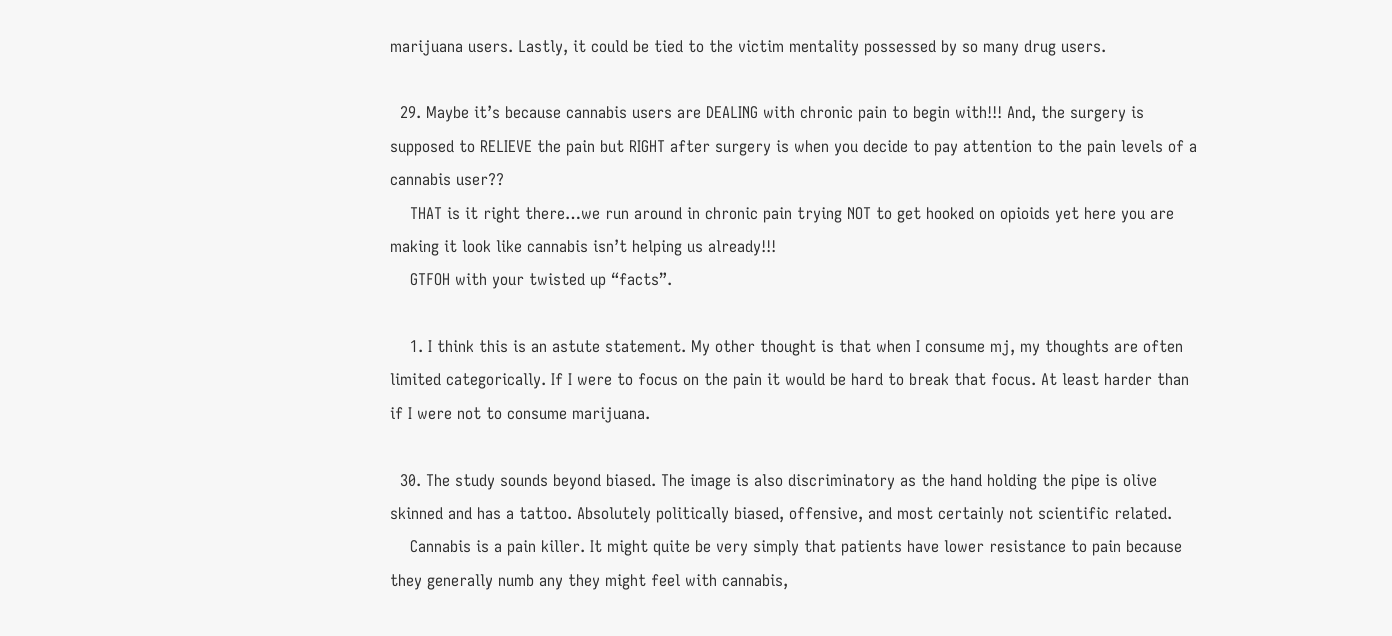marijuana users. Lastly, it could be tied to the victim mentality possessed by so many drug users.

  29. Maybe it’s because cannabis users are DEALING with chronic pain to begin with!!! And, the surgery is supposed to RELIEVE the pain but RIGHT after surgery is when you decide to pay attention to the pain levels of a cannabis user??
    THAT is it right there…we run around in chronic pain trying NOT to get hooked on opioids yet here you are making it look like cannabis isn’t helping us already!!!
    GTFOH with your twisted up “facts”.

    1. I think this is an astute statement. My other thought is that when I consume mj, my thoughts are often limited categorically. If I were to focus on the pain it would be hard to break that focus. At least harder than if I were not to consume marijuana.

  30. The study sounds beyond biased. The image is also discriminatory as the hand holding the pipe is olive skinned and has a tattoo. Absolutely politically biased, offensive, and most certainly not scientific related.
    Cannabis is a pain killer. It might quite be very simply that patients have lower resistance to pain because they generally numb any they might feel with cannabis,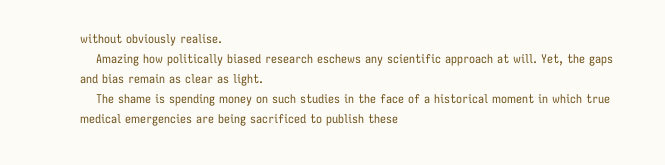without obviously realise.
    Amazing how politically biased research eschews any scientific approach at will. Yet, the gaps and bias remain as clear as light.
    The shame is spending money on such studies in the face of a historical moment in which true medical emergencies are being sacrificed to publish these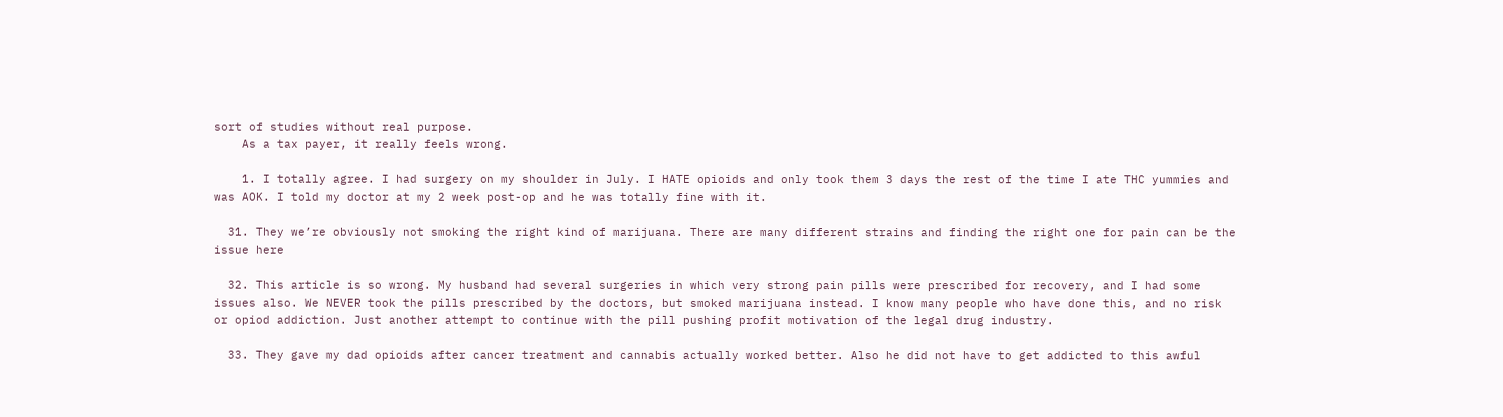sort of studies without real purpose.
    As a tax payer, it really feels wrong.

    1. I totally agree. I had surgery on my shoulder in July. I HATE opioids and only took them 3 days the rest of the time I ate THC yummies and was AOK. I told my doctor at my 2 week post-op and he was totally fine with it.

  31. They we’re obviously not smoking the right kind of marijuana. There are many different strains and finding the right one for pain can be the issue here

  32. This article is so wrong. My husband had several surgeries in which very strong pain pills were prescribed for recovery, and I had some issues also. We NEVER took the pills prescribed by the doctors, but smoked marijuana instead. I know many people who have done this, and no risk or opiod addiction. Just another attempt to continue with the pill pushing profit motivation of the legal drug industry.

  33. They gave my dad opioids after cancer treatment and cannabis actually worked better. Also he did not have to get addicted to this awful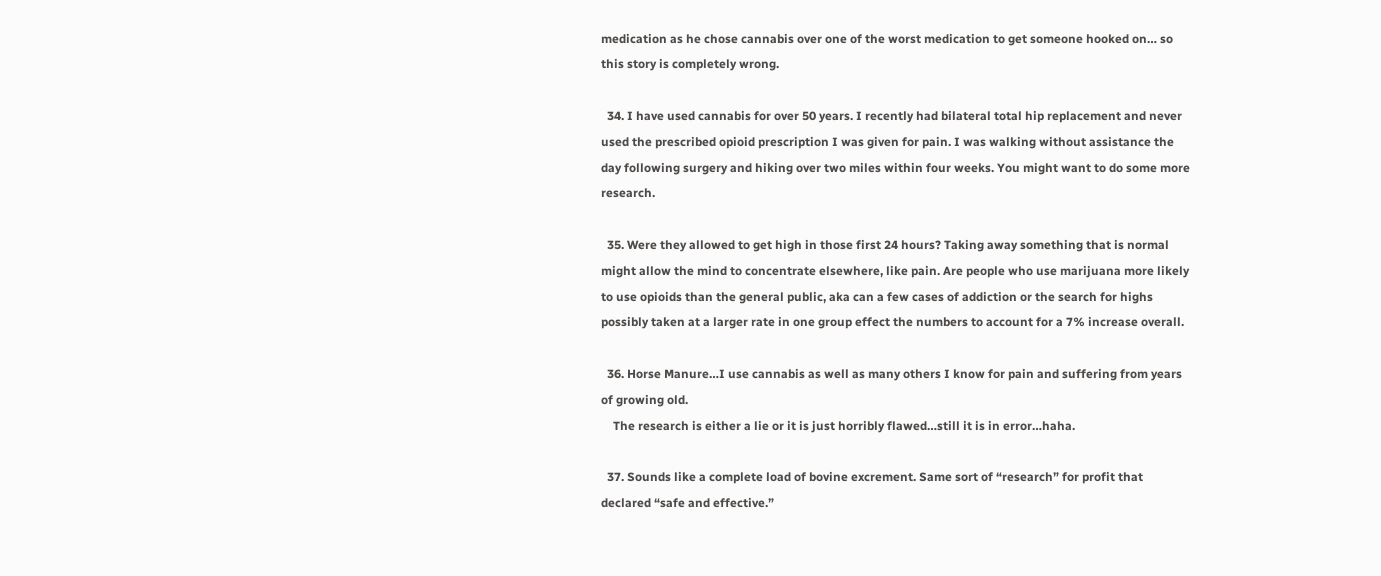medication as he chose cannabis over one of the worst medication to get someone hooked on… so this story is completely wrong.

  34. I have used cannabis for over 50 years. I recently had bilateral total hip replacement and never used the prescribed opioid prescription I was given for pain. I was walking without assistance the day following surgery and hiking over two miles within four weeks. You might want to do some more research.

  35. Were they allowed to get high in those first 24 hours? Taking away something that is normal might allow the mind to concentrate elsewhere, like pain. Are people who use marijuana more likely to use opioids than the general public, aka can a few cases of addiction or the search for highs possibly taken at a larger rate in one group effect the numbers to account for a 7% increase overall.

  36. Horse Manure…I use cannabis as well as many others I know for pain and suffering from years of growing old.
    The research is either a lie or it is just horribly flawed…still it is in error…haha.

  37. Sounds like a complete load of bovine excrement. Same sort of “research” for profit that declared “safe and effective.”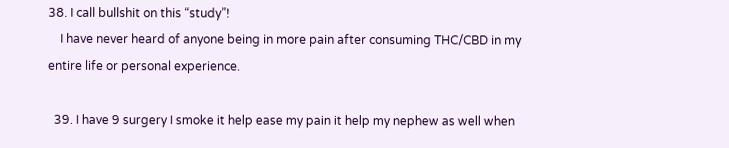38. I call bullshit on this “study”!
    I have never heard of anyone being in more pain after consuming THC/CBD in my entire life or personal experience.

  39. I have 9 surgery I smoke it help ease my pain it help my nephew as well when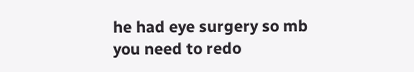he had eye surgery so mb you need to redo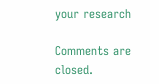your research

Comments are closed.